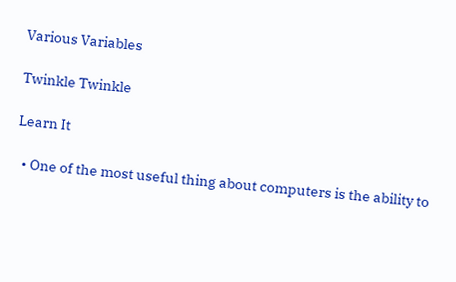Various Variables

Twinkle Twinkle

Learn It

  • One of the most useful thing about computers is the ability to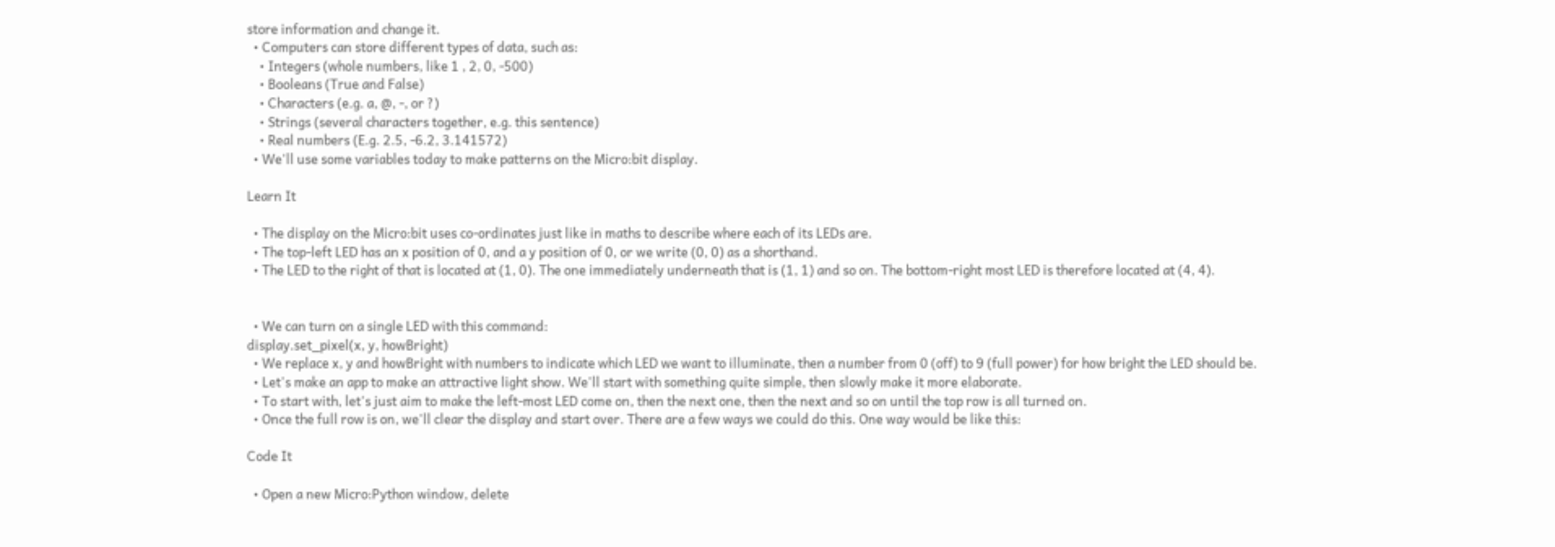store information and change it.
  • Computers can store different types of data, such as:
    • Integers (whole numbers, like 1 , 2, 0, -500)
    • Booleans (True and False)
    • Characters (e.g. a, @, -, or ?)
    • Strings (several characters together, e.g. this sentence)
    • Real numbers (E.g. 2.5, -6.2, 3.141572)
  • We'll use some variables today to make patterns on the Micro:bit display.

Learn It

  • The display on the Micro:bit uses co-ordinates just like in maths to describe where each of its LEDs are.
  • The top-left LED has an x position of 0, and a y position of 0, or we write (0, 0) as a shorthand.
  • The LED to the right of that is located at (1, 0). The one immediately underneath that is (1, 1) and so on. The bottom-right most LED is therefore located at (4, 4).


  • We can turn on a single LED with this command:
display.set_pixel(x, y, howBright)
  • We replace x, y and howBright with numbers to indicate which LED we want to illuminate, then a number from 0 (off) to 9 (full power) for how bright the LED should be.
  • Let's make an app to make an attractive light show. We'll start with something quite simple, then slowly make it more elaborate.
  • To start with, let's just aim to make the left-most LED come on, then the next one, then the next and so on until the top row is all turned on.
  • Once the full row is on, we'll clear the display and start over. There are a few ways we could do this. One way would be like this:

Code It

  • Open a new Micro:Python window, delete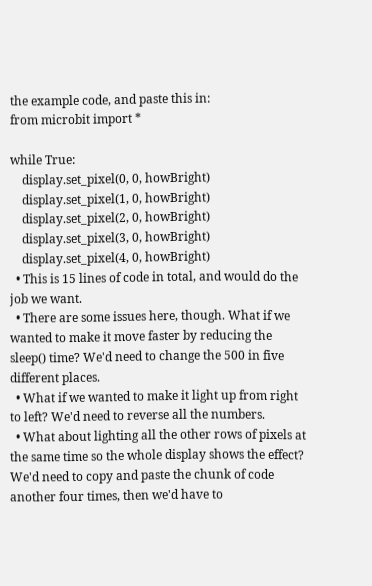the example code, and paste this in:
from microbit import *

while True:
    display.set_pixel(0, 0, howBright)
    display.set_pixel(1, 0, howBright)
    display.set_pixel(2, 0, howBright)
    display.set_pixel(3, 0, howBright)
    display.set_pixel(4, 0, howBright)
  • This is 15 lines of code in total, and would do the job we want.
  • There are some issues here, though. What if we wanted to make it move faster by reducing the sleep() time? We'd need to change the 500 in five different places.
  • What if we wanted to make it light up from right to left? We'd need to reverse all the numbers.
  • What about lighting all the other rows of pixels at the same time so the whole display shows the effect? We'd need to copy and paste the chunk of code another four times, then we'd have to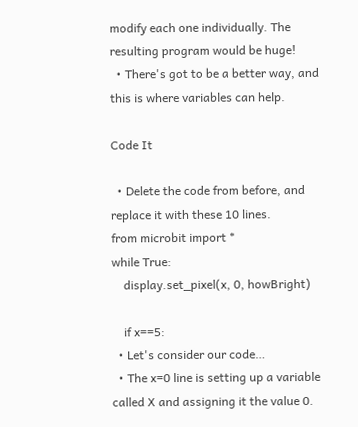modify each one individually. The resulting program would be huge!
  • There's got to be a better way, and this is where variables can help.

Code It

  • Delete the code from before, and replace it with these 10 lines.
from microbit import *
while True:
    display.set_pixel(x, 0, howBright)

    if x==5:
  • Let's consider our code…
  • The x=0 line is setting up a variable called X and assigning it the value 0.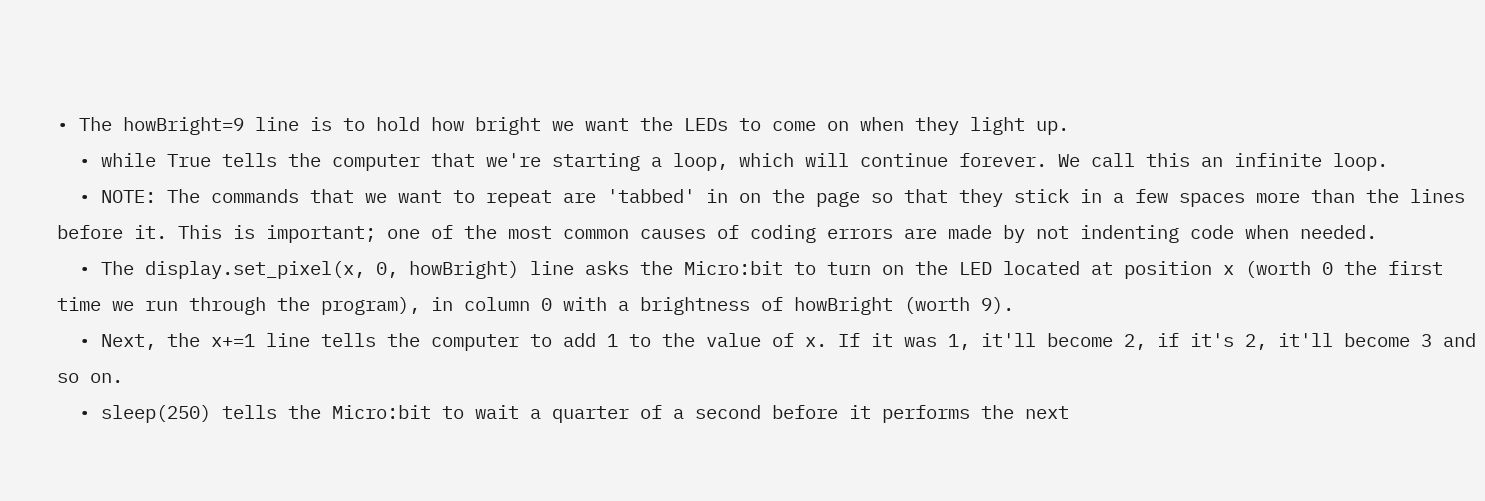• The howBright=9 line is to hold how bright we want the LEDs to come on when they light up.
  • while True tells the computer that we're starting a loop, which will continue forever. We call this an infinite loop.
  • NOTE: The commands that we want to repeat are 'tabbed' in on the page so that they stick in a few spaces more than the lines before it. This is important; one of the most common causes of coding errors are made by not indenting code when needed.
  • The display.set_pixel(x, 0, howBright) line asks the Micro:bit to turn on the LED located at position x (worth 0 the first time we run through the program), in column 0 with a brightness of howBright (worth 9).
  • Next, the x+=1 line tells the computer to add 1 to the value of x. If it was 1, it'll become 2, if it's 2, it'll become 3 and so on.
  • sleep(250) tells the Micro:bit to wait a quarter of a second before it performs the next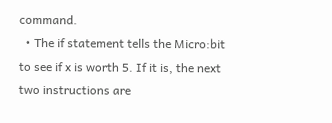command.
  • The if statement tells the Micro:bit to see if x is worth 5. If it is, the next two instructions are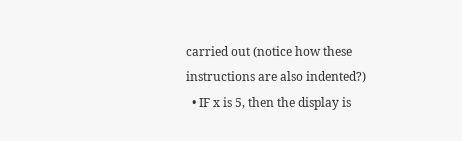carried out (notice how these instructions are also indented?)
  • IF x is 5, then the display is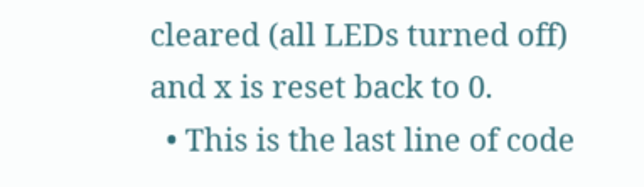cleared (all LEDs turned off) and x is reset back to 0.
  • This is the last line of code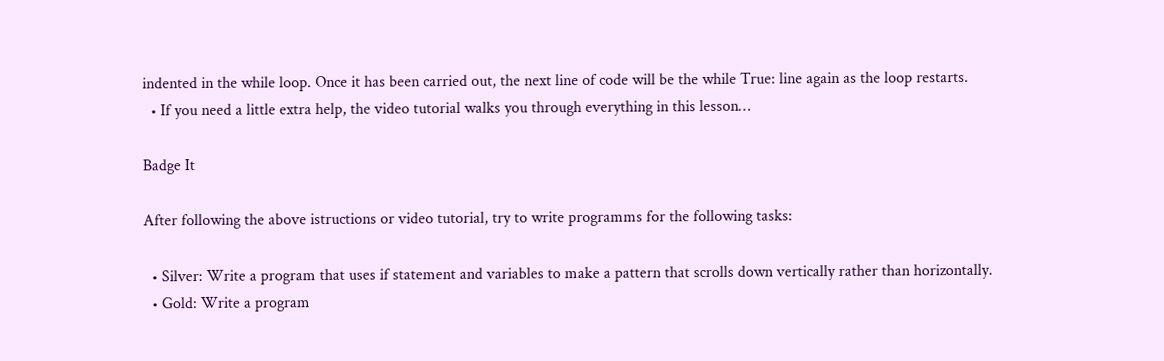indented in the while loop. Once it has been carried out, the next line of code will be the while True: line again as the loop restarts.
  • If you need a little extra help, the video tutorial walks you through everything in this lesson…

Badge It

After following the above istructions or video tutorial, try to write programms for the following tasks:

  • Silver: Write a program that uses if statement and variables to make a pattern that scrolls down vertically rather than horizontally.
  • Gold: Write a program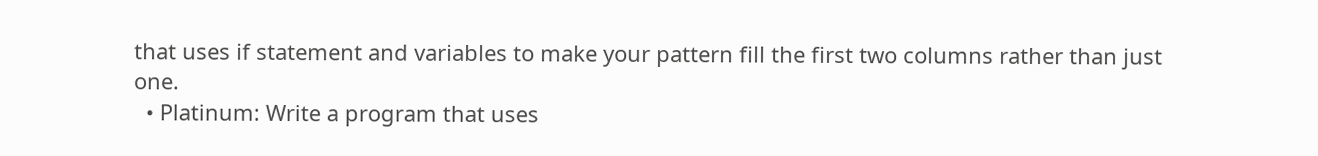that uses if statement and variables to make your pattern fill the first two columns rather than just one.
  • Platinum: Write a program that uses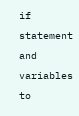if statement and variables to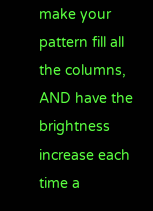make your pattern fill all the columns, AND have the brightness increase each time a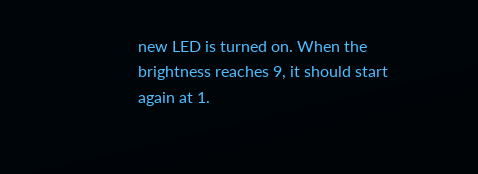new LED is turned on. When the brightness reaches 9, it should start again at 1.